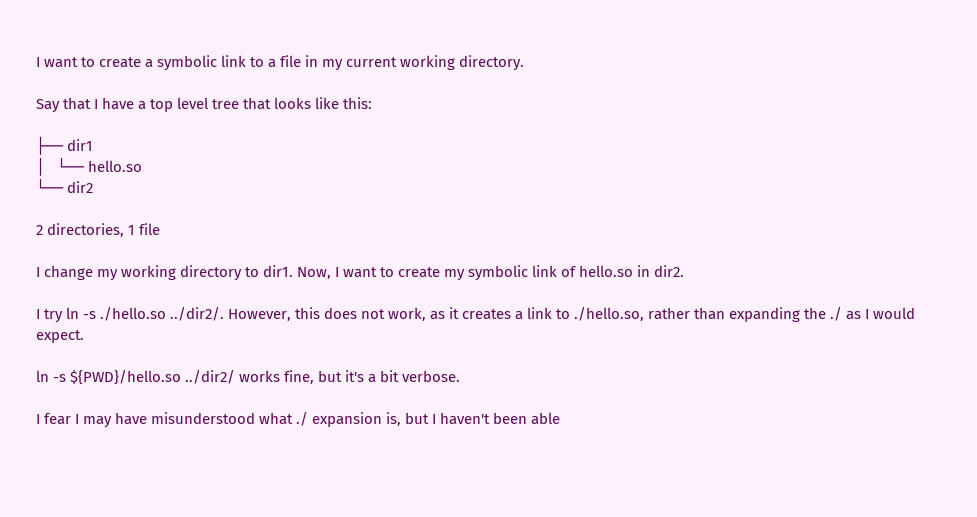I want to create a symbolic link to a file in my current working directory.

Say that I have a top level tree that looks like this:

├── dir1
│   └── hello.so
└── dir2

2 directories, 1 file

I change my working directory to dir1. Now, I want to create my symbolic link of hello.so in dir2.

I try ln -s ./hello.so ../dir2/. However, this does not work, as it creates a link to ./hello.so, rather than expanding the ./ as I would expect.

ln -s ${PWD}/hello.so ../dir2/ works fine, but it's a bit verbose.

I fear I may have misunderstood what ./ expansion is, but I haven't been able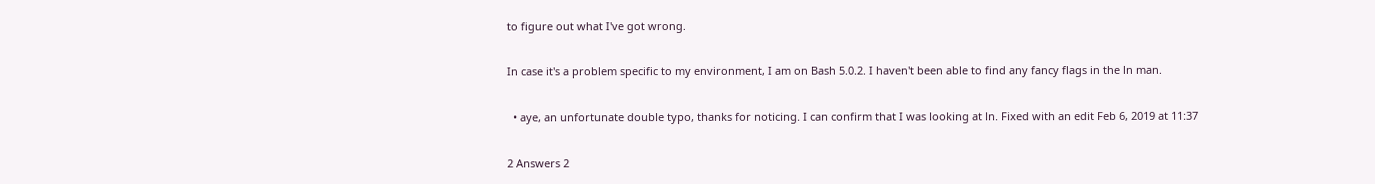to figure out what I've got wrong.

In case it's a problem specific to my environment, I am on Bash 5.0.2. I haven't been able to find any fancy flags in the ln man.

  • aye, an unfortunate double typo, thanks for noticing. I can confirm that I was looking at ln. Fixed with an edit Feb 6, 2019 at 11:37

2 Answers 2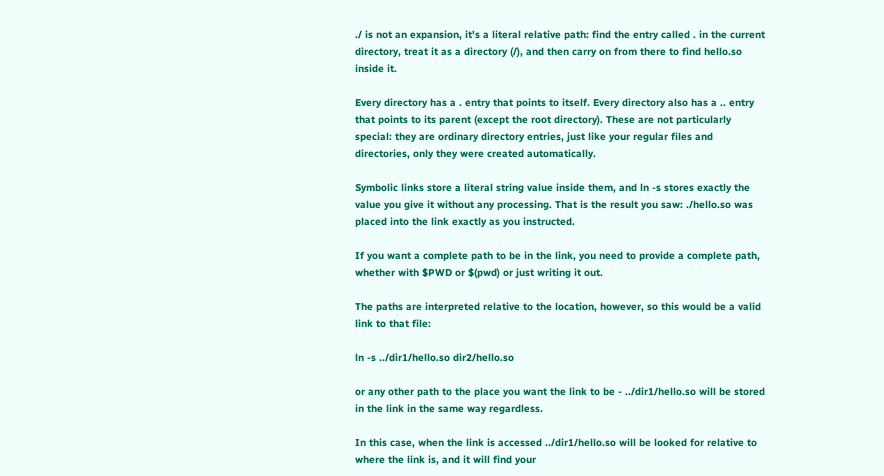./ is not an expansion, it's a literal relative path: find the entry called . in the current directory, treat it as a directory (/), and then carry on from there to find hello.so inside it.

Every directory has a . entry that points to itself. Every directory also has a .. entry that points to its parent (except the root directory). These are not particularly special: they are ordinary directory entries, just like your regular files and directories, only they were created automatically.

Symbolic links store a literal string value inside them, and ln -s stores exactly the value you give it without any processing. That is the result you saw: ./hello.so was placed into the link exactly as you instructed.

If you want a complete path to be in the link, you need to provide a complete path, whether with $PWD or $(pwd) or just writing it out.

The paths are interpreted relative to the location, however, so this would be a valid link to that file:

ln -s ../dir1/hello.so dir2/hello.so

or any other path to the place you want the link to be - ../dir1/hello.so will be stored in the link in the same way regardless.

In this case, when the link is accessed ../dir1/hello.so will be looked for relative to where the link is, and it will find your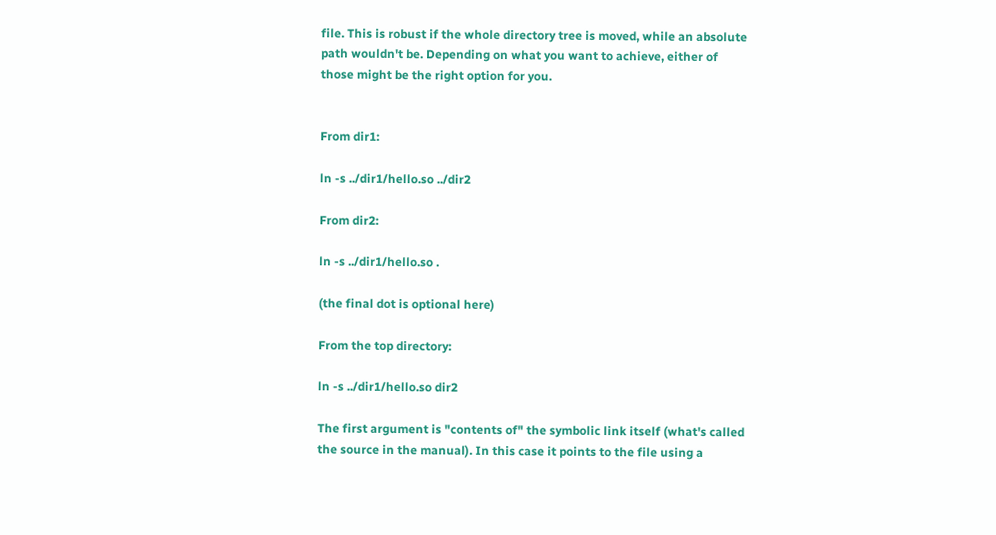file. This is robust if the whole directory tree is moved, while an absolute path wouldn't be. Depending on what you want to achieve, either of those might be the right option for you.


From dir1:

ln -s ../dir1/hello.so ../dir2

From dir2:

ln -s ../dir1/hello.so .

(the final dot is optional here)

From the top directory:

ln -s ../dir1/hello.so dir2

The first argument is "contents of" the symbolic link itself (what's called the source in the manual). In this case it points to the file using a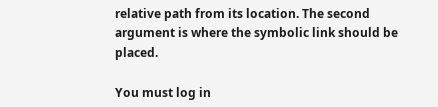relative path from its location. The second argument is where the symbolic link should be placed.

You must log in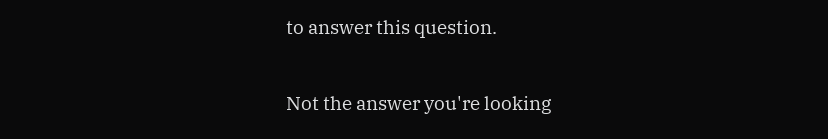to answer this question.

Not the answer you're looking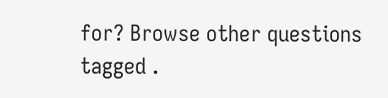for? Browse other questions tagged .